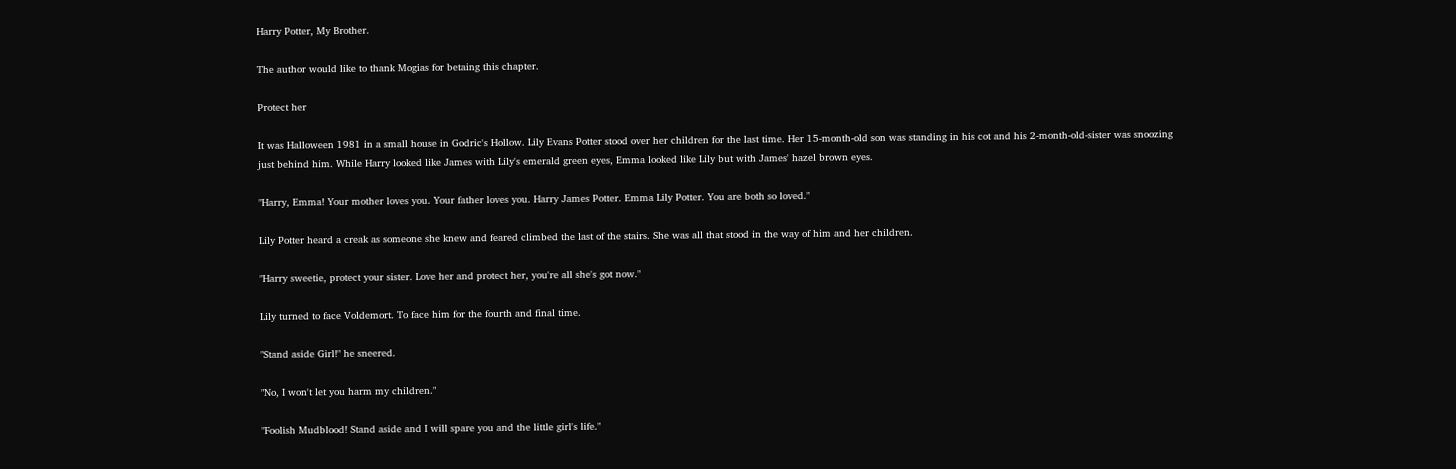Harry Potter, My Brother.

The author would like to thank Mogias for betaing this chapter.

Protect her

It was Halloween 1981 in a small house in Godric's Hollow. Lily Evans Potter stood over her children for the last time. Her 15-month-old son was standing in his cot and his 2-month-old-sister was snoozing just behind him. While Harry looked like James with Lily's emerald green eyes, Emma looked like Lily but with James' hazel brown eyes.

"Harry, Emma! Your mother loves you. Your father loves you. Harry James Potter. Emma Lily Potter. You are both so loved."

Lily Potter heard a creak as someone she knew and feared climbed the last of the stairs. She was all that stood in the way of him and her children.

"Harry sweetie, protect your sister. Love her and protect her, you're all she's got now."

Lily turned to face Voldemort. To face him for the fourth and final time.

"Stand aside Girl!" he sneered.

"No, I won't let you harm my children."

"Foolish Mudblood! Stand aside and I will spare you and the little girl's life."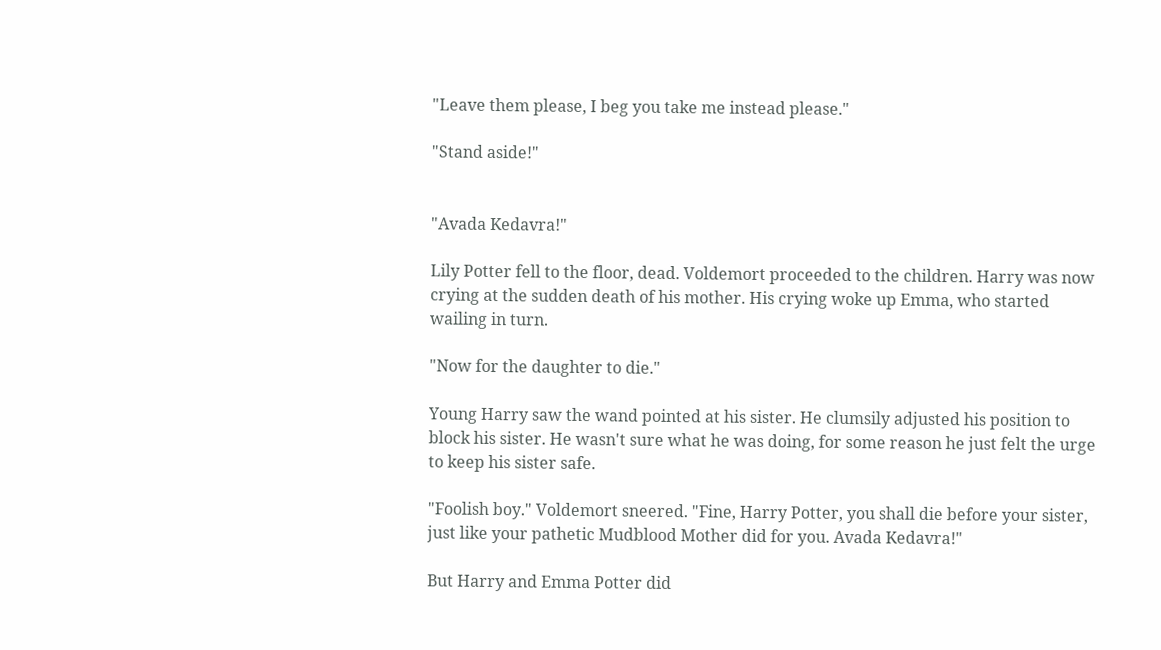"Leave them please, I beg you take me instead please."

"Stand aside!"


"Avada Kedavra!"

Lily Potter fell to the floor, dead. Voldemort proceeded to the children. Harry was now crying at the sudden death of his mother. His crying woke up Emma, who started wailing in turn.

"Now for the daughter to die."

Young Harry saw the wand pointed at his sister. He clumsily adjusted his position to block his sister. He wasn't sure what he was doing, for some reason he just felt the urge to keep his sister safe.

"Foolish boy." Voldemort sneered. "Fine, Harry Potter, you shall die before your sister, just like your pathetic Mudblood Mother did for you. Avada Kedavra!"

But Harry and Emma Potter did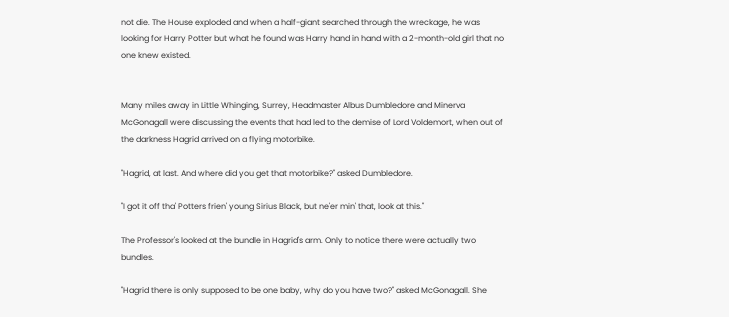not die. The House exploded and when a half-giant searched through the wreckage, he was looking for Harry Potter but what he found was Harry hand in hand with a 2-month-old girl that no one knew existed.


Many miles away in Little Whinging, Surrey, Headmaster Albus Dumbledore and Minerva McGonagall were discussing the events that had led to the demise of Lord Voldemort, when out of the darkness Hagrid arrived on a flying motorbike.

"Hagrid, at last. And where did you get that motorbike?" asked Dumbledore.

"I got it off tha' Potters frien' young Sirius Black, but ne'er min' that, look at this."

The Professor's looked at the bundle in Hagrid's arm. Only to notice there were actually two bundles.

"Hagrid there is only supposed to be one baby, why do you have two?" asked McGonagall. She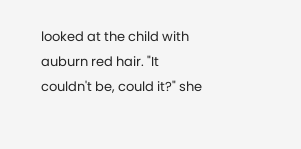looked at the child with auburn red hair. "It couldn't be, could it?" she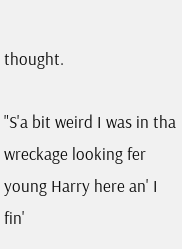thought.

"S'a bit weird I was in tha wreckage looking fer young Harry here an' I fin'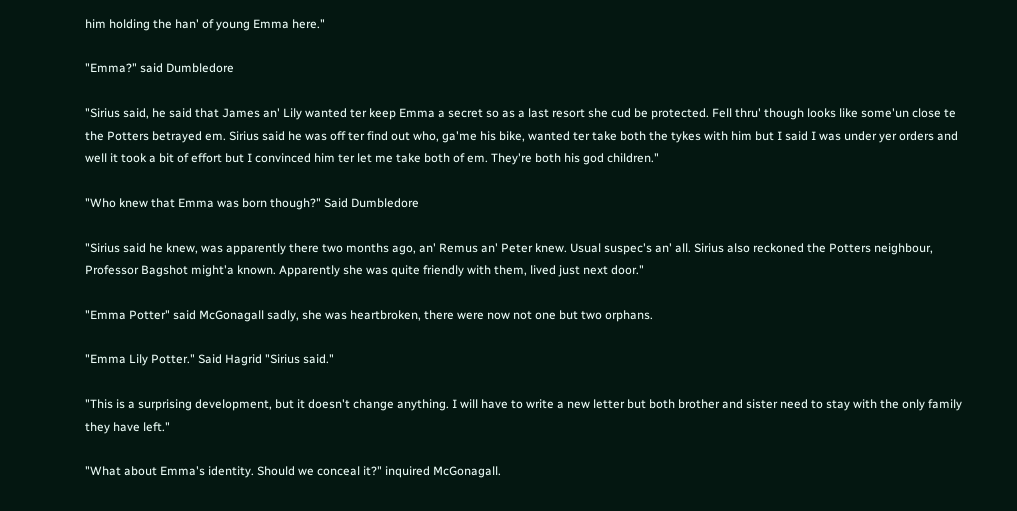him holding the han' of young Emma here."

"Emma?" said Dumbledore

"Sirius said, he said that James an' Lily wanted ter keep Emma a secret so as a last resort she cud be protected. Fell thru' though looks like some'un close te the Potters betrayed em. Sirius said he was off ter find out who, ga'me his bike, wanted ter take both the tykes with him but I said I was under yer orders and well it took a bit of effort but I convinced him ter let me take both of em. They're both his god children."

"Who knew that Emma was born though?" Said Dumbledore

"Sirius said he knew, was apparently there two months ago, an' Remus an' Peter knew. Usual suspec's an' all. Sirius also reckoned the Potters neighbour, Professor Bagshot might'a known. Apparently she was quite friendly with them, lived just next door."

"Emma Potter" said McGonagall sadly, she was heartbroken, there were now not one but two orphans.

"Emma Lily Potter." Said Hagrid "Sirius said."

"This is a surprising development, but it doesn't change anything. I will have to write a new letter but both brother and sister need to stay with the only family they have left."

"What about Emma's identity. Should we conceal it?" inquired McGonagall.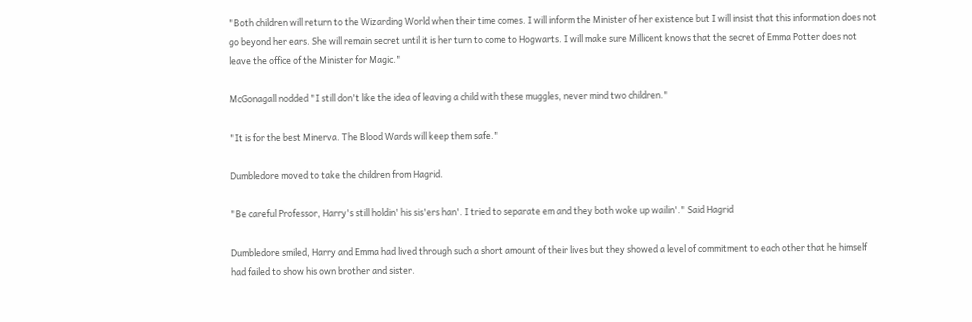"Both children will return to the Wizarding World when their time comes. I will inform the Minister of her existence but I will insist that this information does not go beyond her ears. She will remain secret until it is her turn to come to Hogwarts. I will make sure Millicent knows that the secret of Emma Potter does not leave the office of the Minister for Magic."

McGonagall nodded "I still don't like the idea of leaving a child with these muggles, never mind two children."

"It is for the best Minerva. The Blood Wards will keep them safe."

Dumbledore moved to take the children from Hagrid.

"Be careful Professor, Harry's still holdin' his sis'ers han'. I tried to separate em and they both woke up wailin'." Said Hagrid

Dumbledore smiled, Harry and Emma had lived through such a short amount of their lives but they showed a level of commitment to each other that he himself had failed to show his own brother and sister.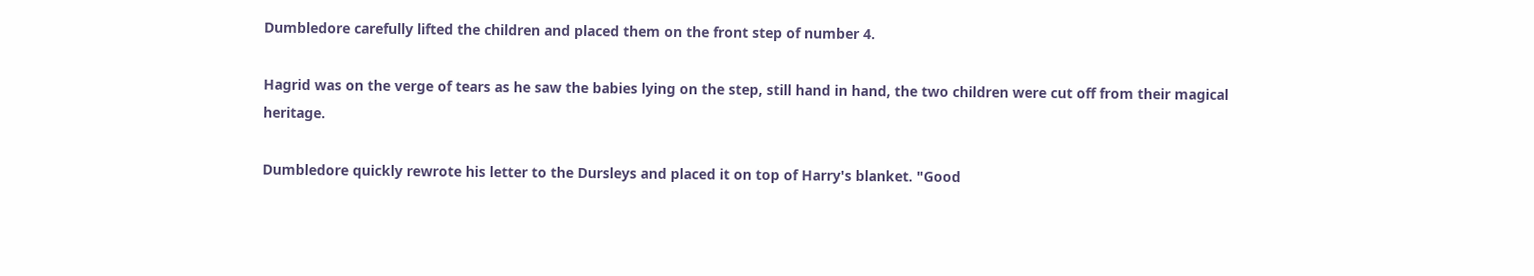Dumbledore carefully lifted the children and placed them on the front step of number 4.

Hagrid was on the verge of tears as he saw the babies lying on the step, still hand in hand, the two children were cut off from their magical heritage.

Dumbledore quickly rewrote his letter to the Dursleys and placed it on top of Harry's blanket. "Good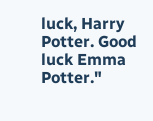luck, Harry Potter. Good luck Emma Potter."